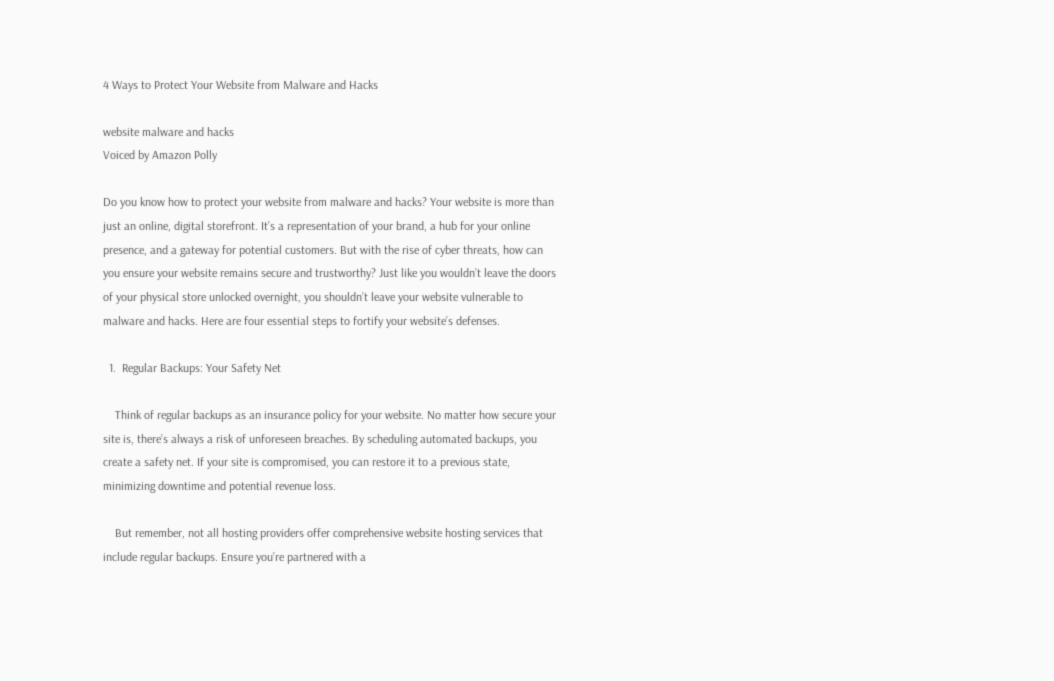4 Ways to Protect Your Website from Malware and Hacks

website malware and hacks
Voiced by Amazon Polly

Do you know how to protect your website from malware and hacks? Your website is more than just an online, digital storefront. It’s a representation of your brand, a hub for your online presence, and a gateway for potential customers. But with the rise of cyber threats, how can you ensure your website remains secure and trustworthy? Just like you wouldn’t leave the doors of your physical store unlocked overnight, you shouldn’t leave your website vulnerable to malware and hacks. Here are four essential steps to fortify your website’s defenses.

  1.  Regular Backups: Your Safety Net

    Think of regular backups as an insurance policy for your website. No matter how secure your site is, there’s always a risk of unforeseen breaches. By scheduling automated backups, you create a safety net. If your site is compromised, you can restore it to a previous state, minimizing downtime and potential revenue loss.

    But remember, not all hosting providers offer comprehensive website hosting services that include regular backups. Ensure you’re partnered with a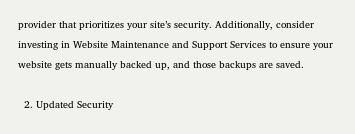provider that prioritizes your site’s security. Additionally, consider investing in Website Maintenance and Support Services to ensure your website gets manually backed up, and those backups are saved.

  2. Updated Security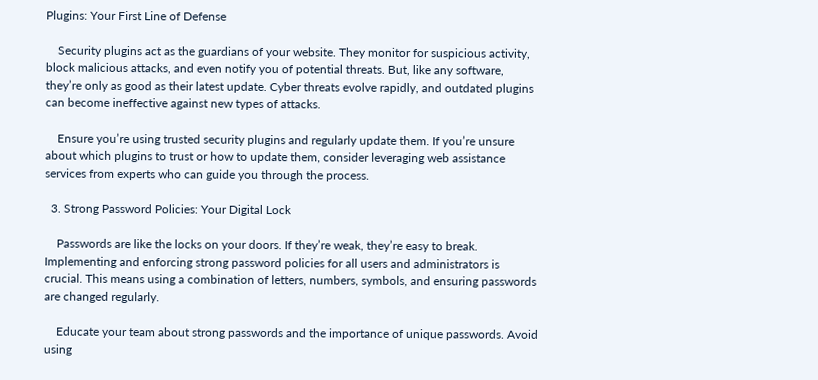Plugins: Your First Line of Defense

    Security plugins act as the guardians of your website. They monitor for suspicious activity, block malicious attacks, and even notify you of potential threats. But, like any software, they’re only as good as their latest update. Cyber threats evolve rapidly, and outdated plugins can become ineffective against new types of attacks.

    Ensure you’re using trusted security plugins and regularly update them. If you’re unsure about which plugins to trust or how to update them, consider leveraging web assistance services from experts who can guide you through the process.

  3. Strong Password Policies: Your Digital Lock

    Passwords are like the locks on your doors. If they’re weak, they’re easy to break. Implementing and enforcing strong password policies for all users and administrators is crucial. This means using a combination of letters, numbers, symbols, and ensuring passwords are changed regularly.

    Educate your team about strong passwords and the importance of unique passwords. Avoid using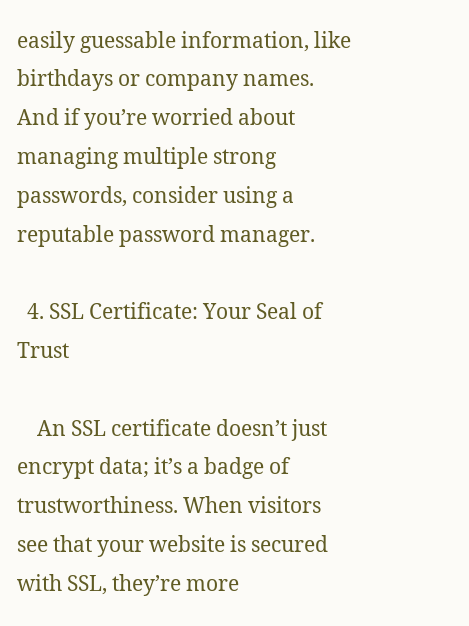easily guessable information, like birthdays or company names. And if you’re worried about managing multiple strong passwords, consider using a reputable password manager.

  4. SSL Certificate: Your Seal of Trust

    An SSL certificate doesn’t just encrypt data; it’s a badge of trustworthiness. When visitors see that your website is secured with SSL, they’re more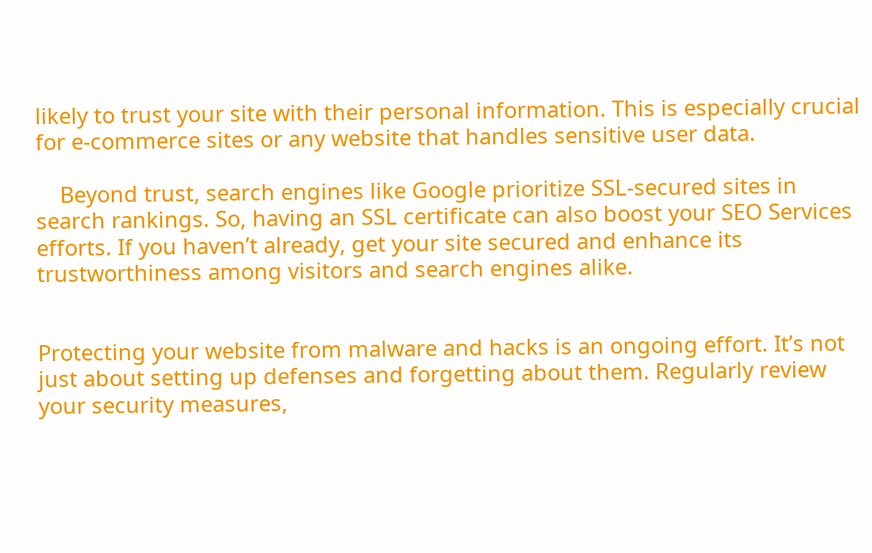likely to trust your site with their personal information. This is especially crucial for e-commerce sites or any website that handles sensitive user data.

    Beyond trust, search engines like Google prioritize SSL-secured sites in search rankings. So, having an SSL certificate can also boost your SEO Services efforts. If you haven’t already, get your site secured and enhance its trustworthiness among visitors and search engines alike.


Protecting your website from malware and hacks is an ongoing effort. It’s not just about setting up defenses and forgetting about them. Regularly review your security measures,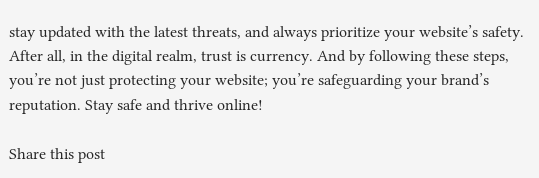stay updated with the latest threats, and always prioritize your website’s safety. After all, in the digital realm, trust is currency. And by following these steps, you’re not just protecting your website; you’re safeguarding your brand’s reputation. Stay safe and thrive online!

Share this post